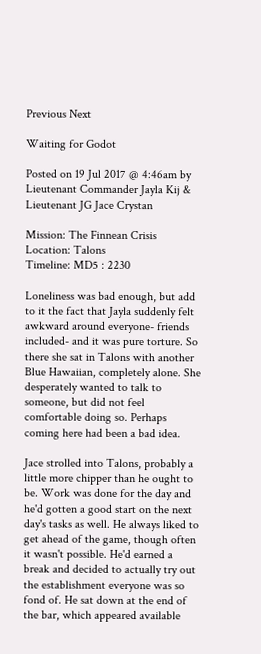Previous Next

Waiting for Godot

Posted on 19 Jul 2017 @ 4:46am by Lieutenant Commander Jayla Kij & Lieutenant JG Jace Crystan

Mission: The Finnean Crisis
Location: Talons
Timeline: MD5 : 2230

Loneliness was bad enough, but add to it the fact that Jayla suddenly felt awkward around everyone- friends included- and it was pure torture. So there she sat in Talons with another Blue Hawaiian, completely alone. She desperately wanted to talk to someone, but did not feel comfortable doing so. Perhaps coming here had been a bad idea.

Jace strolled into Talons, probably a little more chipper than he ought to be. Work was done for the day and he'd gotten a good start on the next day's tasks as well. He always liked to get ahead of the game, though often it wasn't possible. He'd earned a break and decided to actually try out the establishment everyone was so fond of. He sat down at the end of the bar, which appeared available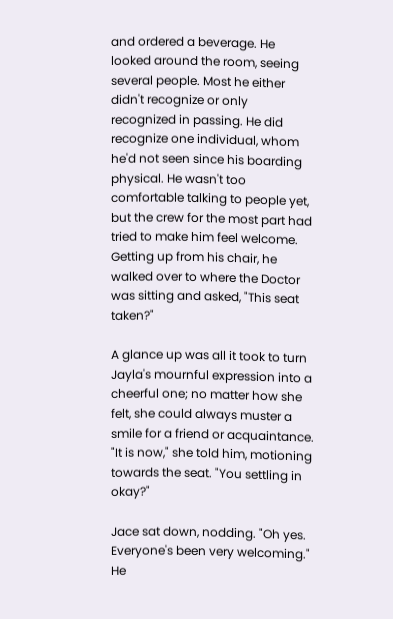and ordered a beverage. He looked around the room, seeing several people. Most he either didn't recognize or only recognized in passing. He did recognize one individual, whom he'd not seen since his boarding physical. He wasn't too comfortable talking to people yet, but the crew for the most part had tried to make him feel welcome. Getting up from his chair, he walked over to where the Doctor was sitting and asked, "This seat taken?"

A glance up was all it took to turn Jayla's mournful expression into a cheerful one; no matter how she felt, she could always muster a smile for a friend or acquaintance. "It is now," she told him, motioning towards the seat. "You settling in okay?"

Jace sat down, nodding. "Oh yes. Everyone's been very welcoming." He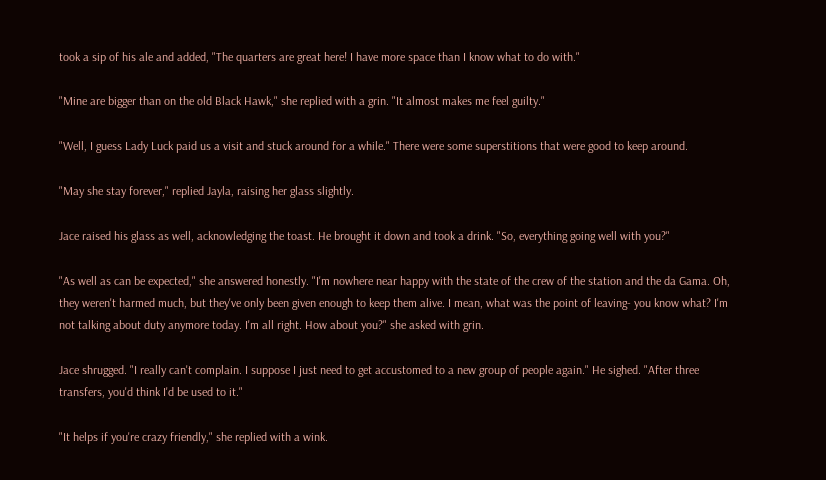took a sip of his ale and added, "The quarters are great here! I have more space than I know what to do with."

"Mine are bigger than on the old Black Hawk," she replied with a grin. "It almost makes me feel guilty."

"Well, I guess Lady Luck paid us a visit and stuck around for a while." There were some superstitions that were good to keep around.

"May she stay forever," replied Jayla, raising her glass slightly.

Jace raised his glass as well, acknowledging the toast. He brought it down and took a drink. "So, everything going well with you?"

"As well as can be expected," she answered honestly. "I'm nowhere near happy with the state of the crew of the station and the da Gama. Oh, they weren't harmed much, but they've only been given enough to keep them alive. I mean, what was the point of leaving- you know what? I'm not talking about duty anymore today. I'm all right. How about you?" she asked with grin.

Jace shrugged. "I really can't complain. I suppose I just need to get accustomed to a new group of people again." He sighed. "After three transfers, you'd think I'd be used to it."

"It helps if you're crazy friendly," she replied with a wink.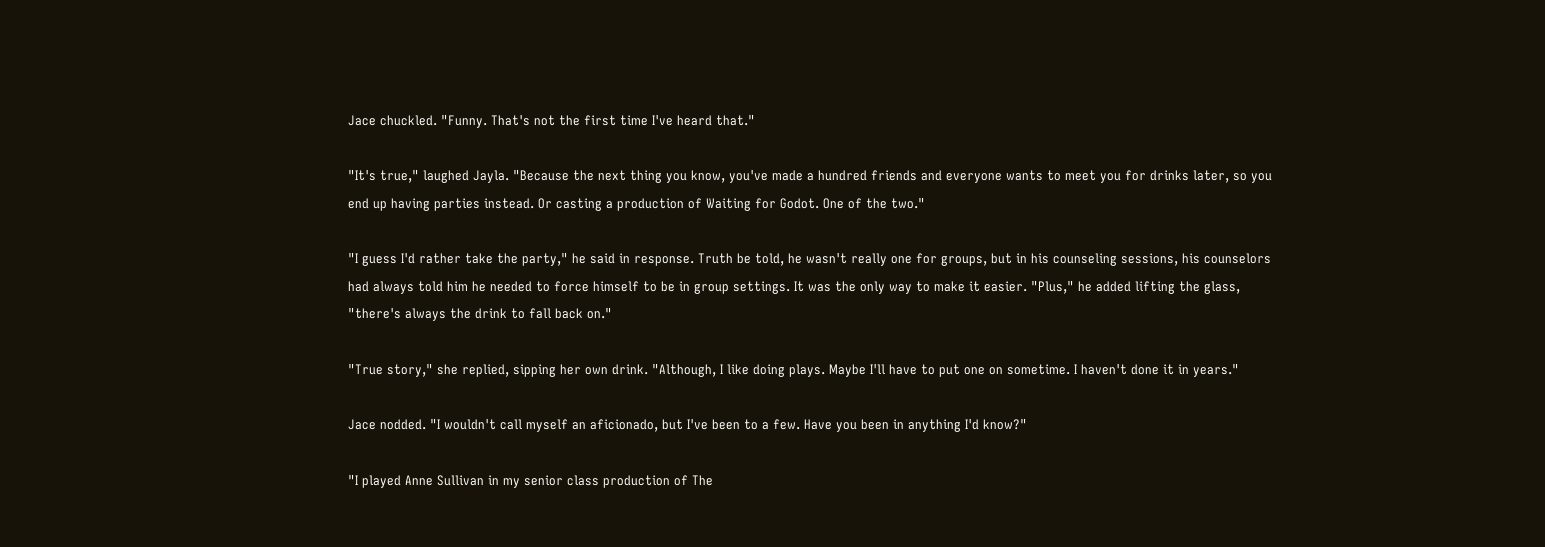Jace chuckled. "Funny. That's not the first time I've heard that."

"It's true," laughed Jayla. "Because the next thing you know, you've made a hundred friends and everyone wants to meet you for drinks later, so you end up having parties instead. Or casting a production of Waiting for Godot. One of the two."

"I guess I'd rather take the party," he said in response. Truth be told, he wasn't really one for groups, but in his counseling sessions, his counselors had always told him he needed to force himself to be in group settings. It was the only way to make it easier. "Plus," he added lifting the glass, "there's always the drink to fall back on."

"True story," she replied, sipping her own drink. "Although, I like doing plays. Maybe I'll have to put one on sometime. I haven't done it in years."

Jace nodded. "I wouldn't call myself an aficionado, but I've been to a few. Have you been in anything I'd know?"

"I played Anne Sullivan in my senior class production of The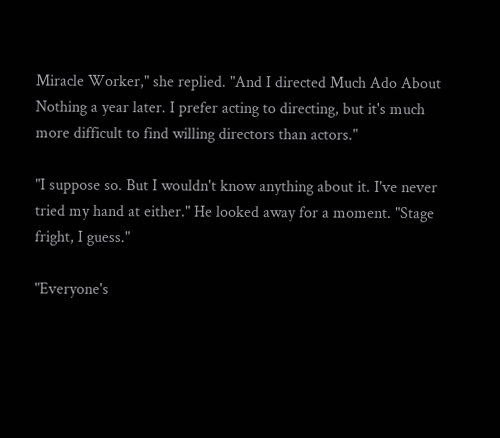Miracle Worker," she replied. "And I directed Much Ado About Nothing a year later. I prefer acting to directing, but it's much more difficult to find willing directors than actors."

"I suppose so. But I wouldn't know anything about it. I've never tried my hand at either." He looked away for a moment. "Stage fright, I guess."

"Everyone's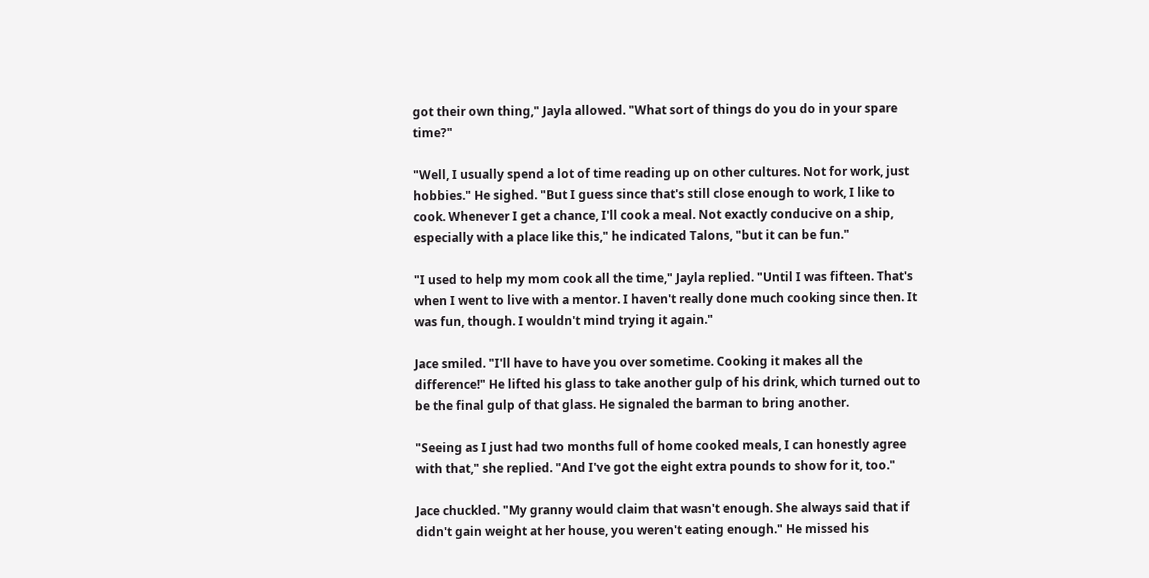got their own thing," Jayla allowed. "What sort of things do you do in your spare time?"

"Well, I usually spend a lot of time reading up on other cultures. Not for work, just hobbies." He sighed. "But I guess since that's still close enough to work, I like to cook. Whenever I get a chance, I'll cook a meal. Not exactly conducive on a ship, especially with a place like this," he indicated Talons, "but it can be fun."

"I used to help my mom cook all the time," Jayla replied. "Until I was fifteen. That's when I went to live with a mentor. I haven't really done much cooking since then. It was fun, though. I wouldn't mind trying it again."

Jace smiled. "I'll have to have you over sometime. Cooking it makes all the difference!" He lifted his glass to take another gulp of his drink, which turned out to be the final gulp of that glass. He signaled the barman to bring another.

"Seeing as I just had two months full of home cooked meals, I can honestly agree with that," she replied. "And I've got the eight extra pounds to show for it, too."

Jace chuckled. "My granny would claim that wasn't enough. She always said that if didn't gain weight at her house, you weren't eating enough." He missed his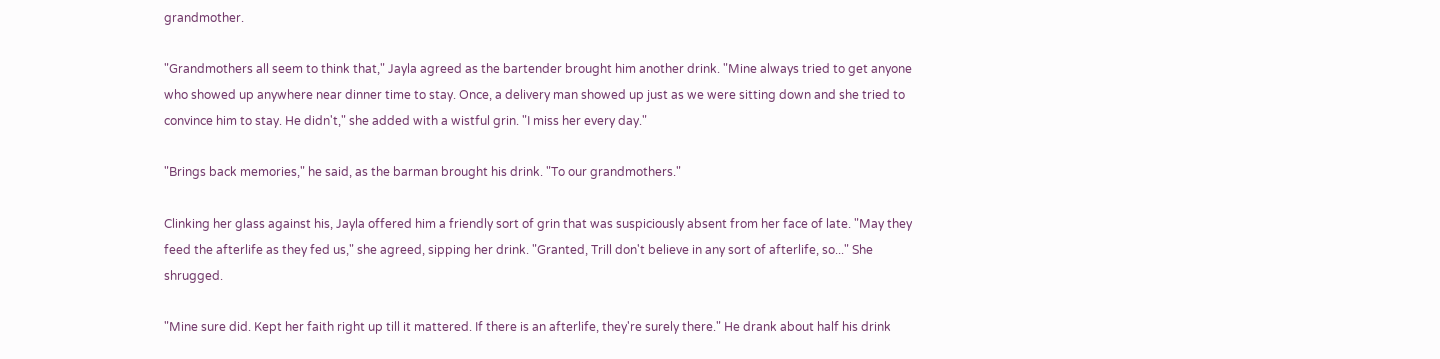grandmother.

"Grandmothers all seem to think that," Jayla agreed as the bartender brought him another drink. "Mine always tried to get anyone who showed up anywhere near dinner time to stay. Once, a delivery man showed up just as we were sitting down and she tried to convince him to stay. He didn't," she added with a wistful grin. "I miss her every day."

"Brings back memories," he said, as the barman brought his drink. "To our grandmothers."

Clinking her glass against his, Jayla offered him a friendly sort of grin that was suspiciously absent from her face of late. "May they feed the afterlife as they fed us," she agreed, sipping her drink. "Granted, Trill don't believe in any sort of afterlife, so..." She shrugged.

"Mine sure did. Kept her faith right up till it mattered. If there is an afterlife, they're surely there." He drank about half his drink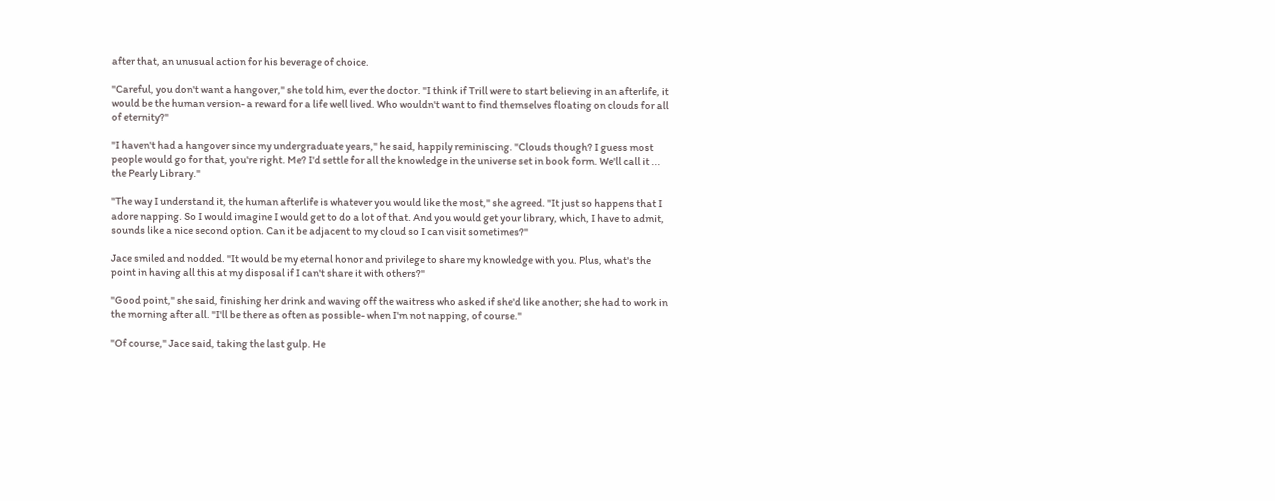after that, an unusual action for his beverage of choice.

"Careful, you don't want a hangover," she told him, ever the doctor. "I think if Trill were to start believing in an afterlife, it would be the human version- a reward for a life well lived. Who wouldn't want to find themselves floating on clouds for all of eternity?"

"I haven't had a hangover since my undergraduate years," he said, happily reminiscing. "Clouds though? I guess most people would go for that, you're right. Me? I'd settle for all the knowledge in the universe set in book form. We'll call it ... the Pearly Library."

"The way I understand it, the human afterlife is whatever you would like the most," she agreed. "It just so happens that I adore napping. So I would imagine I would get to do a lot of that. And you would get your library, which, I have to admit, sounds like a nice second option. Can it be adjacent to my cloud so I can visit sometimes?"

Jace smiled and nodded. "It would be my eternal honor and privilege to share my knowledge with you. Plus, what's the point in having all this at my disposal if I can't share it with others?"

"Good point," she said, finishing her drink and waving off the waitress who asked if she'd like another; she had to work in the morning after all. "I'll be there as often as possible- when I'm not napping, of course."

"Of course," Jace said, taking the last gulp. He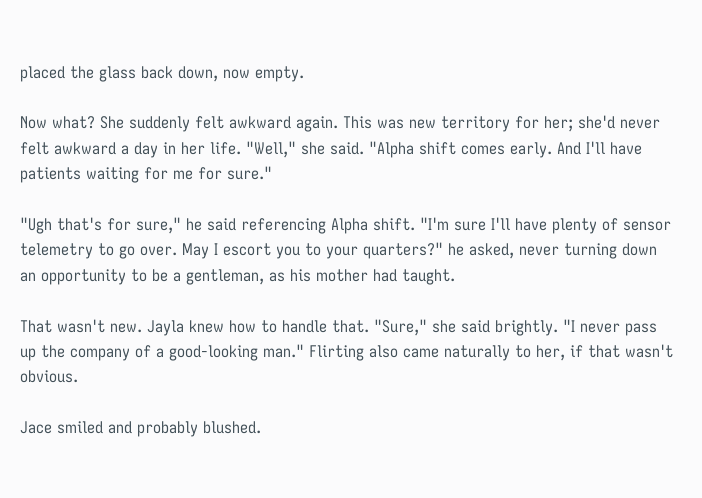placed the glass back down, now empty.

Now what? She suddenly felt awkward again. This was new territory for her; she'd never felt awkward a day in her life. "Well," she said. "Alpha shift comes early. And I'll have patients waiting for me for sure."

"Ugh that's for sure," he said referencing Alpha shift. "I'm sure I'll have plenty of sensor telemetry to go over. May I escort you to your quarters?" he asked, never turning down an opportunity to be a gentleman, as his mother had taught.

That wasn't new. Jayla knew how to handle that. "Sure," she said brightly. "I never pass up the company of a good-looking man." Flirting also came naturally to her, if that wasn't obvious.

Jace smiled and probably blushed.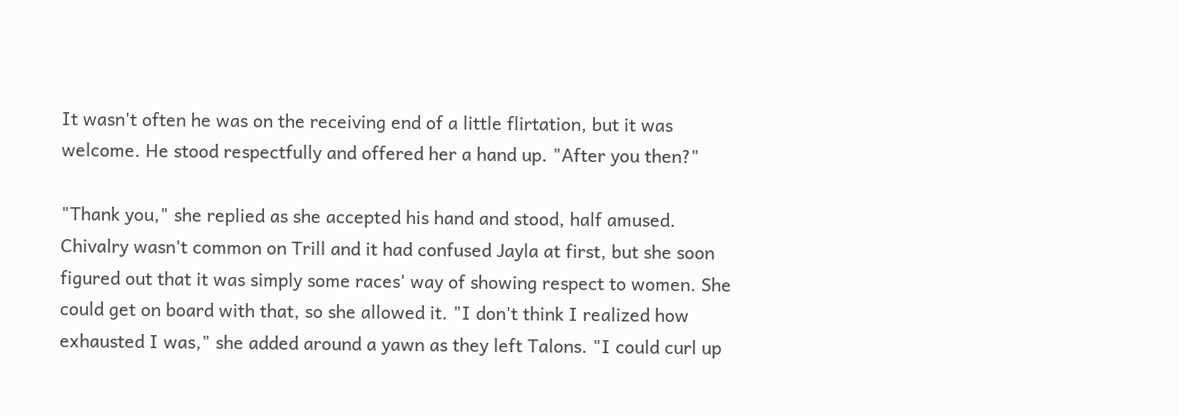It wasn't often he was on the receiving end of a little flirtation, but it was welcome. He stood respectfully and offered her a hand up. "After you then?"

"Thank you," she replied as she accepted his hand and stood, half amused. Chivalry wasn't common on Trill and it had confused Jayla at first, but she soon figured out that it was simply some races' way of showing respect to women. She could get on board with that, so she allowed it. "I don't think I realized how exhausted I was," she added around a yawn as they left Talons. "I could curl up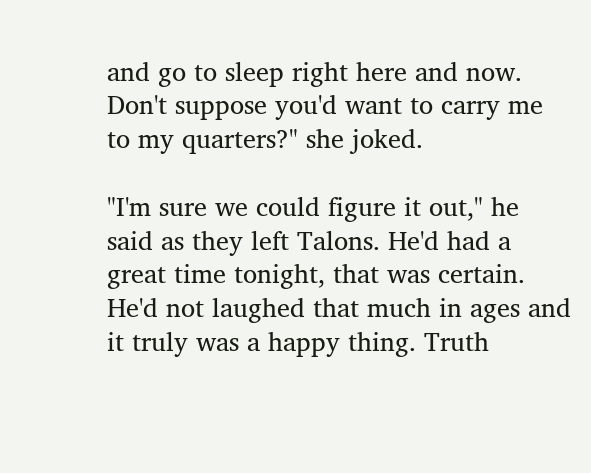and go to sleep right here and now. Don't suppose you'd want to carry me to my quarters?" she joked.

"I'm sure we could figure it out," he said as they left Talons. He'd had a great time tonight, that was certain. He'd not laughed that much in ages and it truly was a happy thing. Truth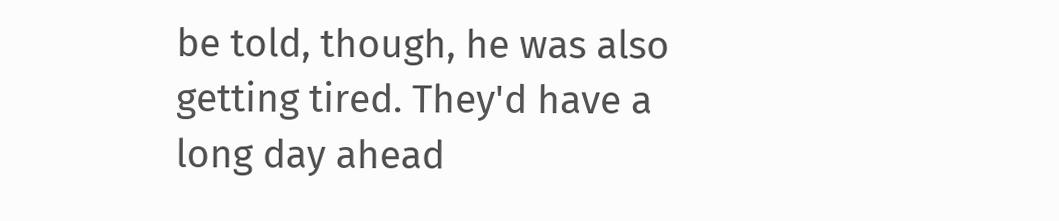be told, though, he was also getting tired. They'd have a long day ahead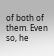of both of them. Even so, he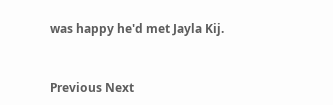was happy he'd met Jayla Kij.


Previous Next